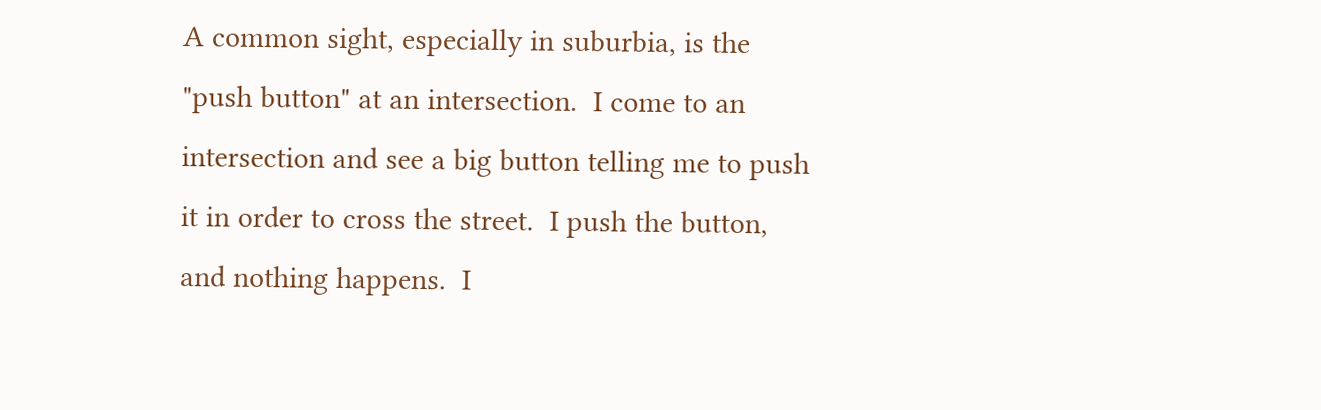A common sight, especially in suburbia, is the "push button" at an intersection.  I come to an intersection and see a big button telling me to push it in order to cross the street.  I push the button, and nothing happens.  I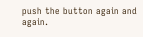push the button again and again.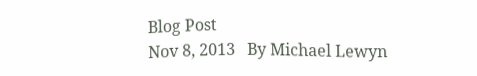Blog Post
Nov 8, 2013   By Michael Lewyn